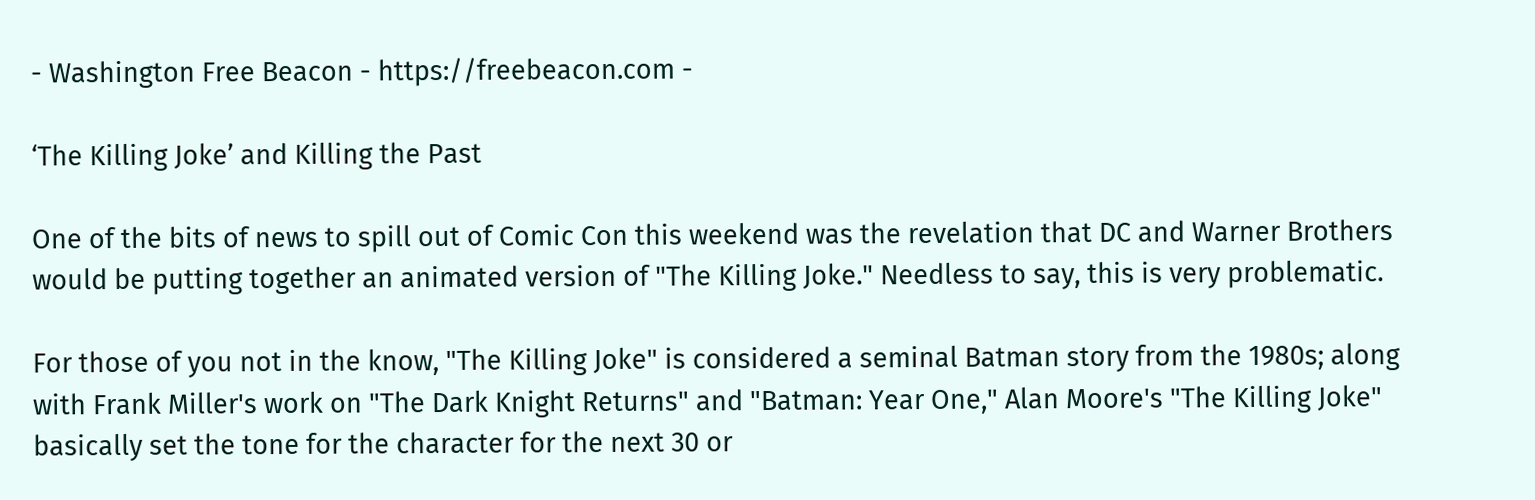- Washington Free Beacon - https://freebeacon.com -

‘The Killing Joke’ and Killing the Past

One of the bits of news to spill out of Comic Con this weekend was the revelation that DC and Warner Brothers would be putting together an animated version of "The Killing Joke." Needless to say, this is very problematic.

For those of you not in the know, "The Killing Joke" is considered a seminal Batman story from the 1980s; along with Frank Miller's work on "The Dark Knight Returns" and "Batman: Year One," Alan Moore's "The Killing Joke" basically set the tone for the character for the next 30 or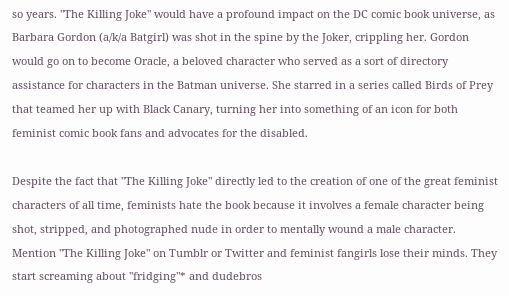so years. "The Killing Joke" would have a profound impact on the DC comic book universe, as Barbara Gordon (a/k/a Batgirl) was shot in the spine by the Joker, crippling her. Gordon would go on to become Oracle, a beloved character who served as a sort of directory assistance for characters in the Batman universe. She starred in a series called Birds of Prey that teamed her up with Black Canary, turning her into something of an icon for both feminist comic book fans and advocates for the disabled.

Despite the fact that "The Killing Joke" directly led to the creation of one of the great feminist characters of all time, feminists hate the book because it involves a female character being shot, stripped, and photographed nude in order to mentally wound a male character. Mention "The Killing Joke" on Tumblr or Twitter and feminist fangirls lose their minds. They start screaming about "fridging"* and dudebros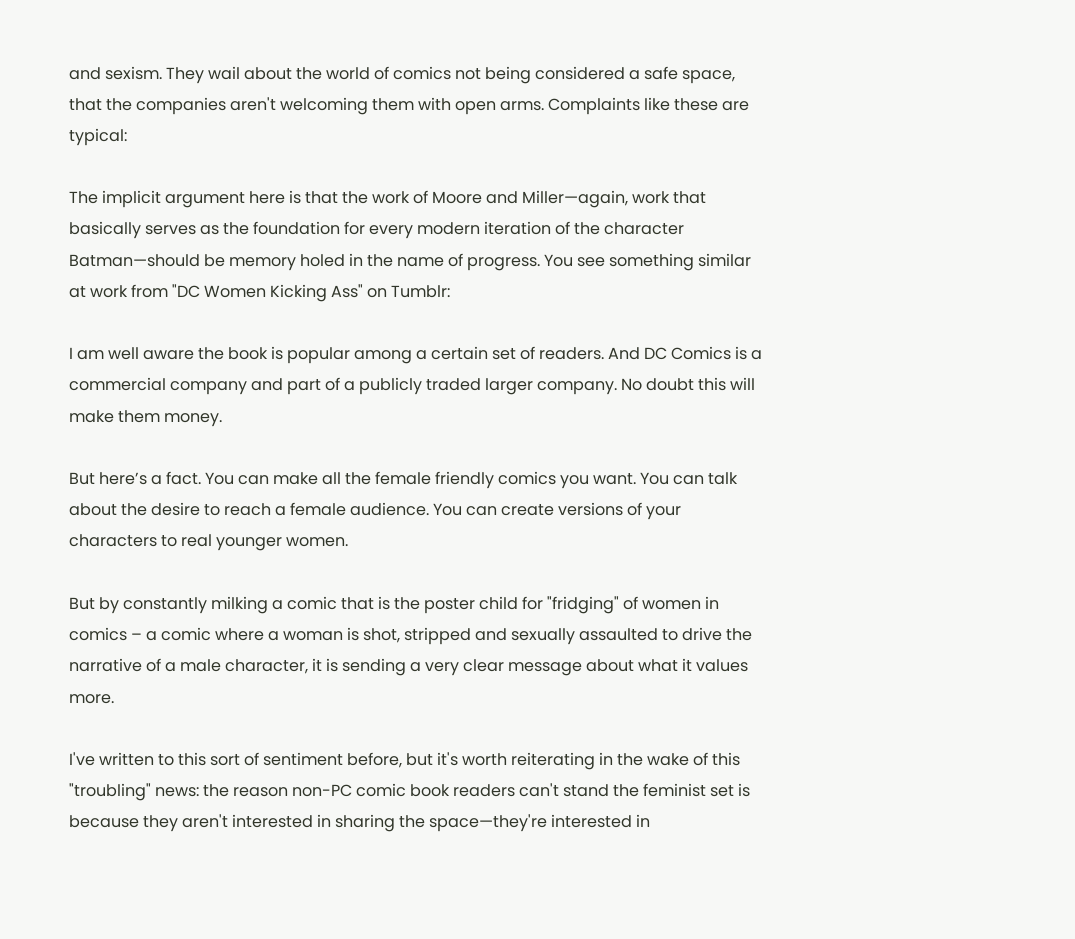and sexism. They wail about the world of comics not being considered a safe space, that the companies aren't welcoming them with open arms. Complaints like these are typical:

The implicit argument here is that the work of Moore and Miller—again, work that basically serves as the foundation for every modern iteration of the character Batman—should be memory holed in the name of progress. You see something similar at work from "DC Women Kicking Ass" on Tumblr:

I am well aware the book is popular among a certain set of readers. And DC Comics is a commercial company and part of a publicly traded larger company. No doubt this will make them money.

But here’s a fact. You can make all the female friendly comics you want. You can talk about the desire to reach a female audience. You can create versions of your characters to real younger women.

But by constantly milking a comic that is the poster child for "fridging" of women in comics – a comic where a woman is shot, stripped and sexually assaulted to drive the narrative of a male character, it is sending a very clear message about what it values more.

I've written to this sort of sentiment before, but it's worth reiterating in the wake of this "troubling" news: the reason non-PC comic book readers can't stand the feminist set is because they aren't interested in sharing the space—they're interested in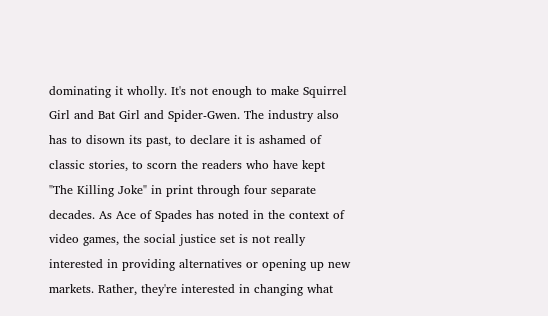dominating it wholly. It's not enough to make Squirrel Girl and Bat Girl and Spider-Gwen. The industry also has to disown its past, to declare it is ashamed of classic stories, to scorn the readers who have kept "The Killing Joke" in print through four separate decades. As Ace of Spades has noted in the context of video games, the social justice set is not really interested in providing alternatives or opening up new markets. Rather, they're interested in changing what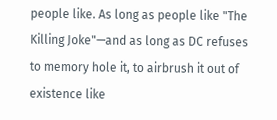people like. As long as people like "The Killing Joke"—and as long as DC refuses to memory hole it, to airbrush it out of existence like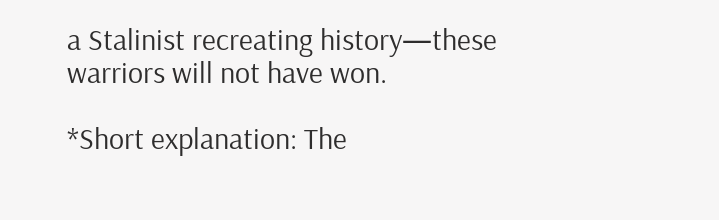a Stalinist recreating history—these warriors will not have won.

*Short explanation: The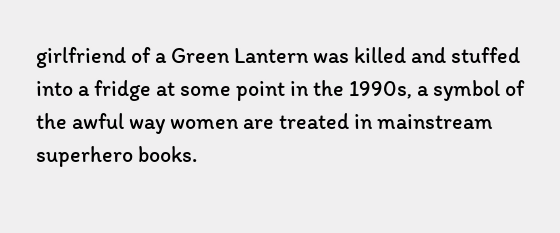girlfriend of a Green Lantern was killed and stuffed into a fridge at some point in the 1990s, a symbol of the awful way women are treated in mainstream superhero books.